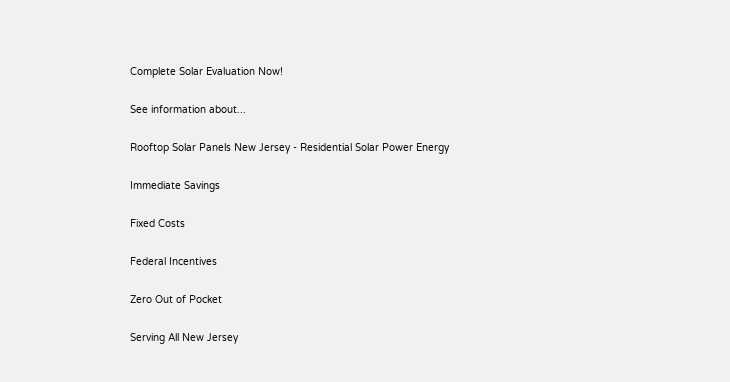Complete Solar Evaluation Now!

See information about...

Rooftop Solar Panels New Jersey - Residential Solar Power Energy

Immediate Savings

Fixed Costs

Federal Incentives

Zero Out of Pocket

Serving All New Jersey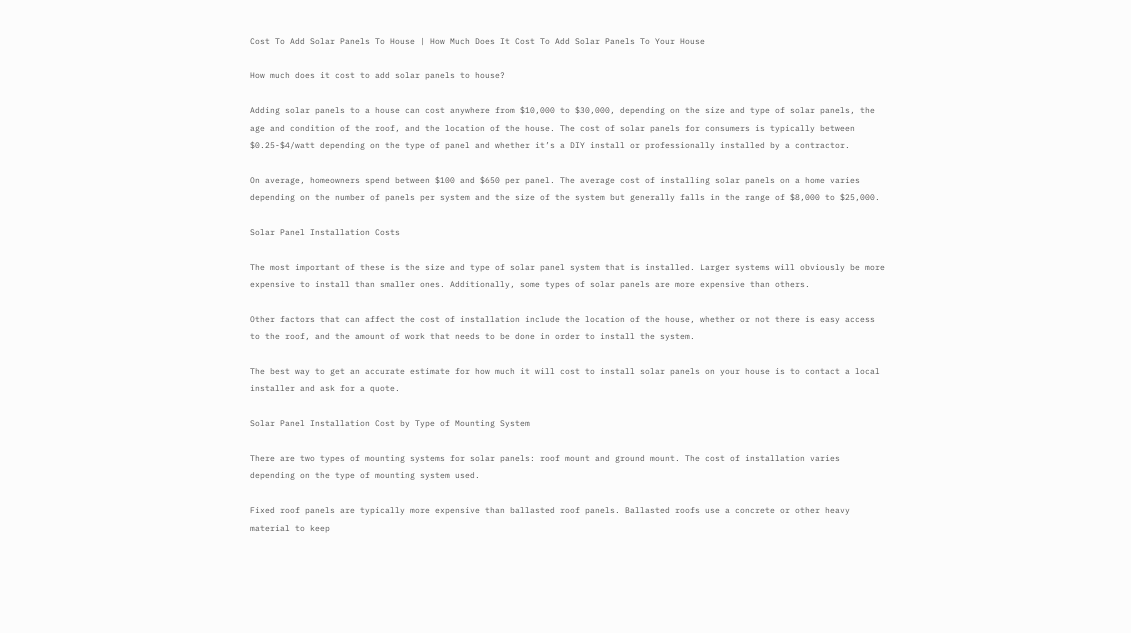Cost To Add Solar Panels To House | How Much Does It Cost To Add Solar Panels To Your House

How much does it cost to add solar panels to house?

Adding solar panels to a house can cost anywhere from $10,000 to $30,000, depending on the size and type of solar panels, the age and condition of the roof, and the location of the house. The cost of solar panels for consumers is typically between $0.25-$4/watt depending on the type of panel and whether it’s a DIY install or professionally installed by a contractor.

On average, homeowners spend between $100 and $650 per panel. The average cost of installing solar panels on a home varies depending on the number of panels per system and the size of the system but generally falls in the range of $8,000 to $25,000.

Solar Panel Installation Costs

The most important of these is the size and type of solar panel system that is installed. Larger systems will obviously be more expensive to install than smaller ones. Additionally, some types of solar panels are more expensive than others.

Other factors that can affect the cost of installation include the location of the house, whether or not there is easy access to the roof, and the amount of work that needs to be done in order to install the system.

The best way to get an accurate estimate for how much it will cost to install solar panels on your house is to contact a local installer and ask for a quote.

Solar Panel Installation Cost by Type of Mounting System

There are two types of mounting systems for solar panels: roof mount and ground mount. The cost of installation varies depending on the type of mounting system used.

Fixed roof panels are typically more expensive than ballasted roof panels. Ballasted roofs use a concrete or other heavy material to keep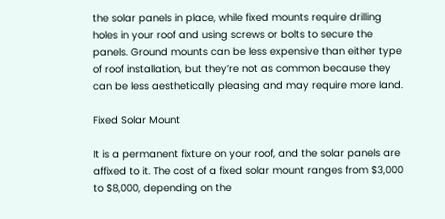the solar panels in place, while fixed mounts require drilling holes in your roof and using screws or bolts to secure the panels. Ground mounts can be less expensive than either type of roof installation, but they’re not as common because they can be less aesthetically pleasing and may require more land.

Fixed Solar Mount

It is a permanent fixture on your roof, and the solar panels are affixed to it. The cost of a fixed solar mount ranges from $3,000 to $8,000, depending on the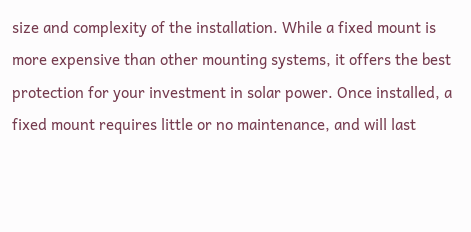size and complexity of the installation. While a fixed mount is more expensive than other mounting systems, it offers the best protection for your investment in solar power. Once installed, a fixed mount requires little or no maintenance, and will last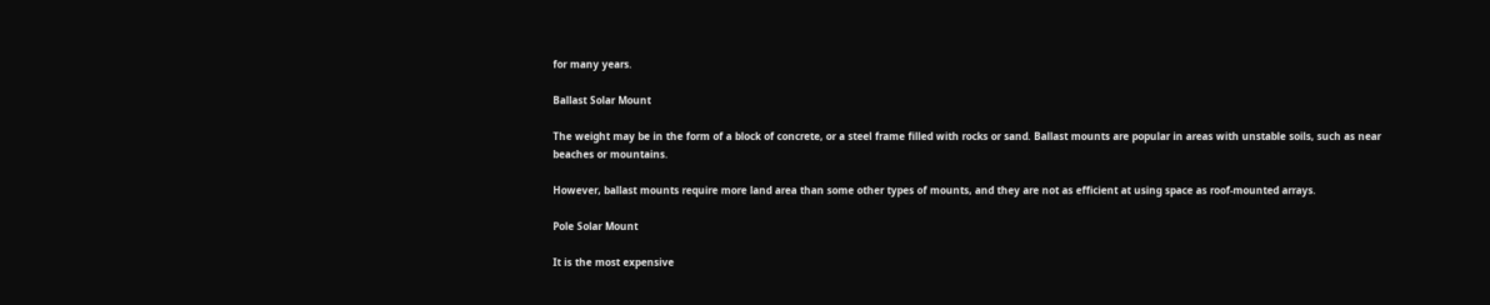for many years.

Ballast Solar Mount

The weight may be in the form of a block of concrete, or a steel frame filled with rocks or sand. Ballast mounts are popular in areas with unstable soils, such as near beaches or mountains.

However, ballast mounts require more land area than some other types of mounts, and they are not as efficient at using space as roof-mounted arrays.

Pole Solar Mount

It is the most expensive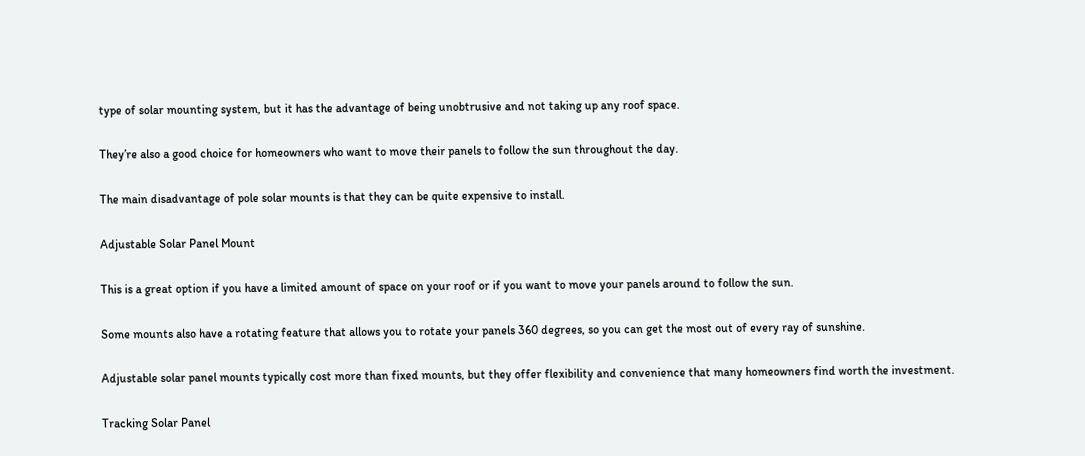type of solar mounting system, but it has the advantage of being unobtrusive and not taking up any roof space.

They’re also a good choice for homeowners who want to move their panels to follow the sun throughout the day.

The main disadvantage of pole solar mounts is that they can be quite expensive to install.

Adjustable Solar Panel Mount

This is a great option if you have a limited amount of space on your roof or if you want to move your panels around to follow the sun.

Some mounts also have a rotating feature that allows you to rotate your panels 360 degrees, so you can get the most out of every ray of sunshine.

Adjustable solar panel mounts typically cost more than fixed mounts, but they offer flexibility and convenience that many homeowners find worth the investment.

Tracking Solar Panel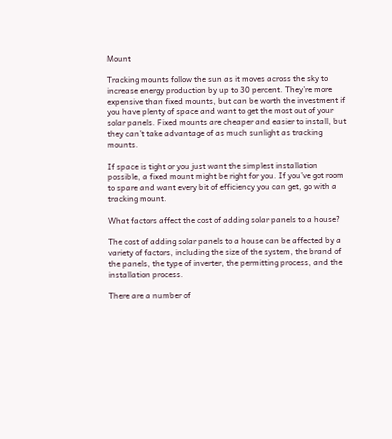Mount

Tracking mounts follow the sun as it moves across the sky to increase energy production by up to 30 percent. They’re more expensive than fixed mounts, but can be worth the investment if you have plenty of space and want to get the most out of your solar panels. Fixed mounts are cheaper and easier to install, but they can’t take advantage of as much sunlight as tracking mounts.

If space is tight or you just want the simplest installation possible, a fixed mount might be right for you. If you’ve got room to spare and want every bit of efficiency you can get, go with a tracking mount.

What factors affect the cost of adding solar panels to a house?

The cost of adding solar panels to a house can be affected by a variety of factors, including the size of the system, the brand of the panels, the type of inverter, the permitting process, and the installation process.

There are a number of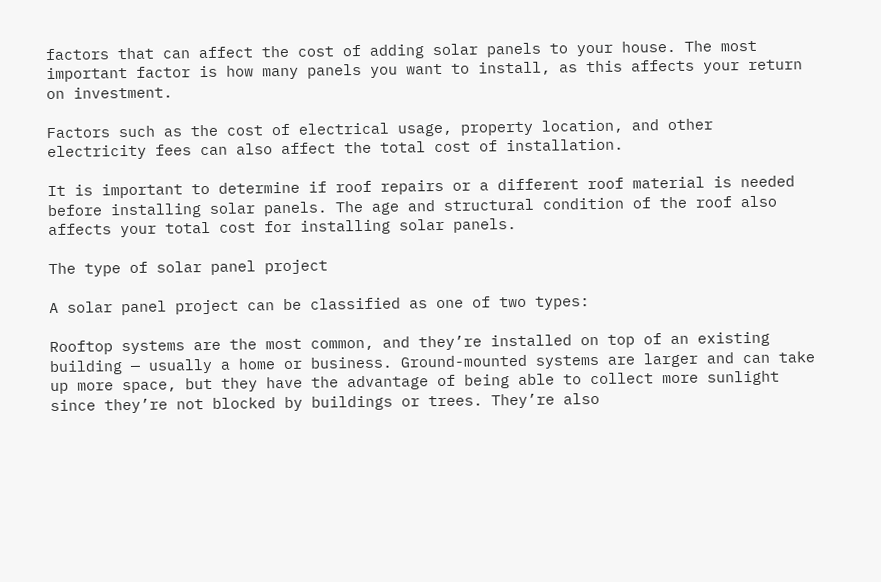factors that can affect the cost of adding solar panels to your house. The most important factor is how many panels you want to install, as this affects your return on investment.

Factors such as the cost of electrical usage, property location, and other electricity fees can also affect the total cost of installation.

It is important to determine if roof repairs or a different roof material is needed before installing solar panels. The age and structural condition of the roof also affects your total cost for installing solar panels.

The type of solar panel project

A solar panel project can be classified as one of two types:

Rooftop systems are the most common, and they’re installed on top of an existing building — usually a home or business. Ground-mounted systems are larger and can take up more space, but they have the advantage of being able to collect more sunlight since they’re not blocked by buildings or trees. They’re also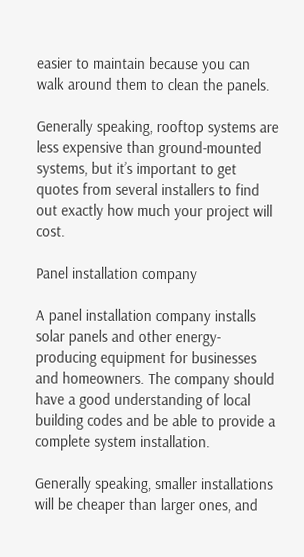easier to maintain because you can walk around them to clean the panels.

Generally speaking, rooftop systems are less expensive than ground-mounted systems, but it’s important to get quotes from several installers to find out exactly how much your project will cost.

Panel installation company

A panel installation company installs solar panels and other energy-producing equipment for businesses and homeowners. The company should have a good understanding of local building codes and be able to provide a complete system installation.

Generally speaking, smaller installations will be cheaper than larger ones, and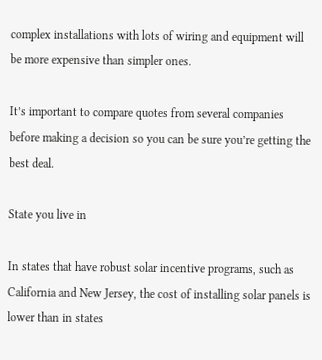complex installations with lots of wiring and equipment will be more expensive than simpler ones.

It’s important to compare quotes from several companies before making a decision so you can be sure you’re getting the best deal.

State you live in

In states that have robust solar incentive programs, such as California and New Jersey, the cost of installing solar panels is lower than in states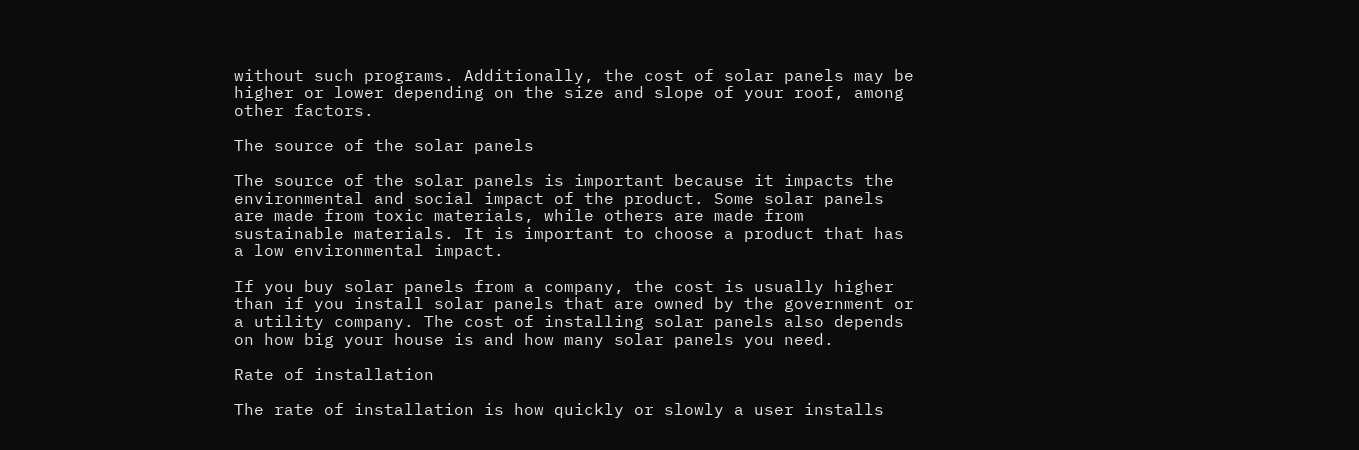without such programs. Additionally, the cost of solar panels may be higher or lower depending on the size and slope of your roof, among other factors.

The source of the solar panels

The source of the solar panels is important because it impacts the environmental and social impact of the product. Some solar panels are made from toxic materials, while others are made from sustainable materials. It is important to choose a product that has a low environmental impact.

If you buy solar panels from a company, the cost is usually higher than if you install solar panels that are owned by the government or a utility company. The cost of installing solar panels also depends on how big your house is and how many solar panels you need.

Rate of installation

The rate of installation is how quickly or slowly a user installs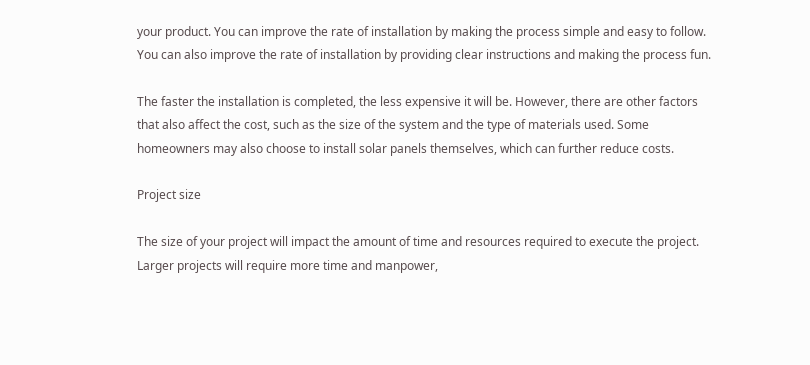your product. You can improve the rate of installation by making the process simple and easy to follow. You can also improve the rate of installation by providing clear instructions and making the process fun.

The faster the installation is completed, the less expensive it will be. However, there are other factors that also affect the cost, such as the size of the system and the type of materials used. Some homeowners may also choose to install solar panels themselves, which can further reduce costs.

Project size

The size of your project will impact the amount of time and resources required to execute the project. Larger projects will require more time and manpower,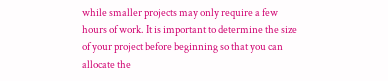while smaller projects may only require a few hours of work. It is important to determine the size of your project before beginning so that you can allocate the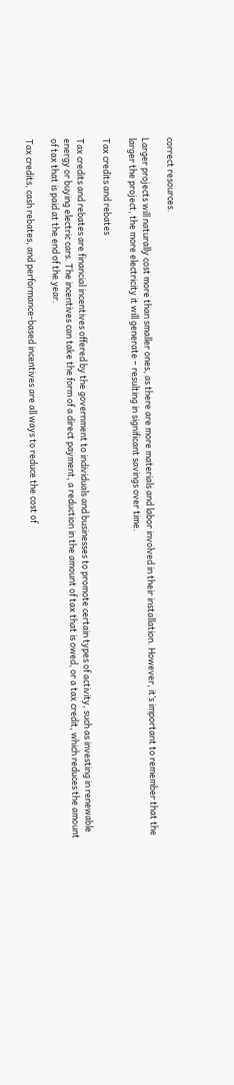correct resources.

Larger projects will naturally cost more than smaller ones, as there are more materials and labor involved in their installation. However, it’s important to remember that the larger the project, the more electricity it will generate – resulting in significant savings over time.

Tax credits and rebates

Tax credits and rebates are financial incentives offered by the government to individuals and businesses to promote certain types of activity, such as investing in renewable energy or buying electric cars. The incentives can take the form of a direct payment, a reduction in the amount of tax that is owed, or a tax credit, which reduces the amount of tax that is paid at the end of the year.

Tax credits, cash rebates, and performance-based incentives are all ways to reduce the cost of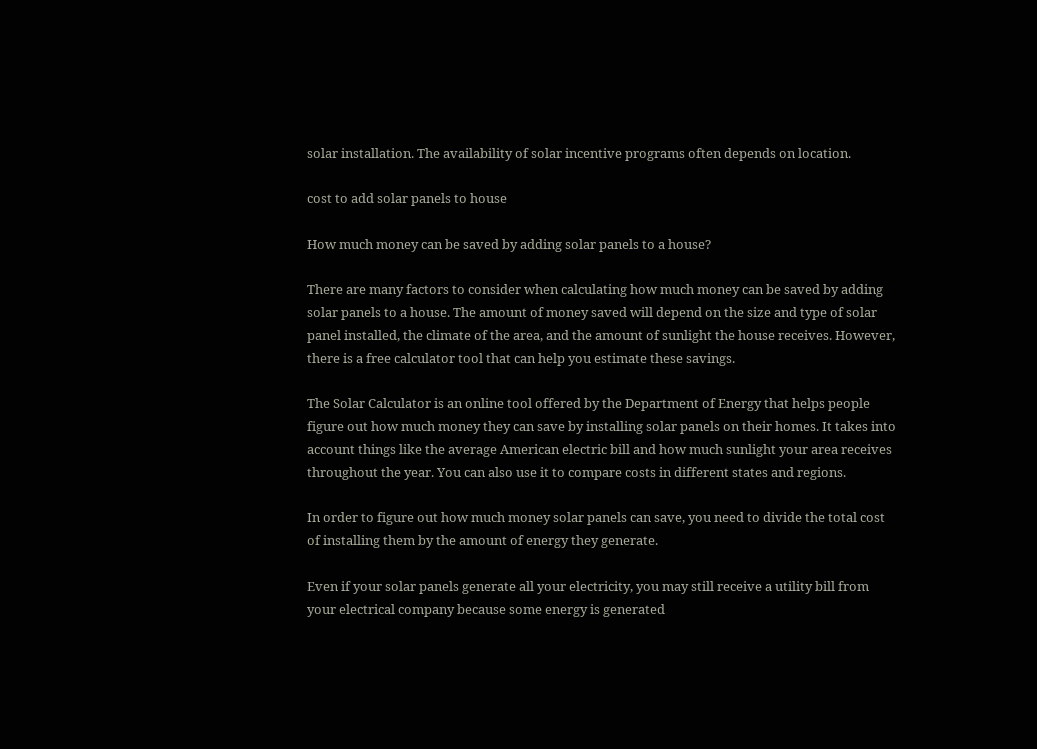solar installation. The availability of solar incentive programs often depends on location.

cost to add solar panels to house

How much money can be saved by adding solar panels to a house?

There are many factors to consider when calculating how much money can be saved by adding solar panels to a house. The amount of money saved will depend on the size and type of solar panel installed, the climate of the area, and the amount of sunlight the house receives. However, there is a free calculator tool that can help you estimate these savings.

The Solar Calculator is an online tool offered by the Department of Energy that helps people figure out how much money they can save by installing solar panels on their homes. It takes into account things like the average American electric bill and how much sunlight your area receives throughout the year. You can also use it to compare costs in different states and regions.

In order to figure out how much money solar panels can save, you need to divide the total cost of installing them by the amount of energy they generate.

Even if your solar panels generate all your electricity, you may still receive a utility bill from your electrical company because some energy is generated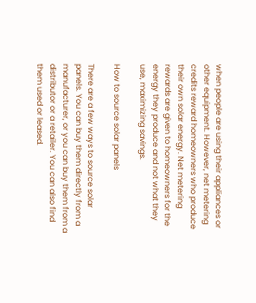when people are using their appliances or other equipment. However, net metering credits reward homeowners who produce their own solar energy. Net metering rewards are given to homeowners for the energy they produce and not what they use, maximizing savings.

How to source solar panels

There are a few ways to source solar panels. You can buy them directly from a manufacturer, or you can buy them from a distributor or a retailer. You can also find them used or leased.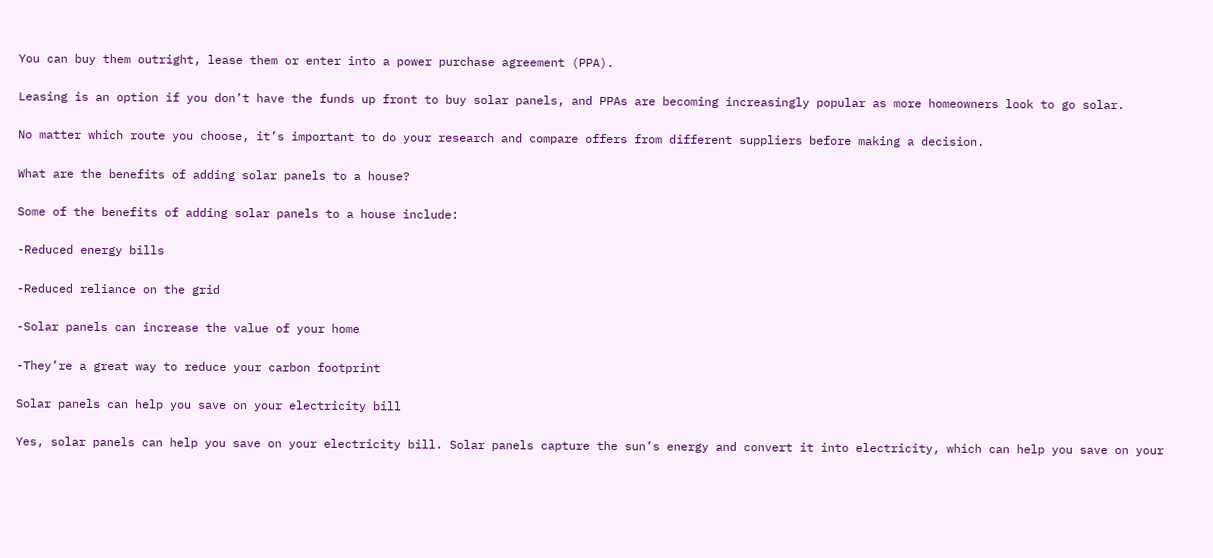You can buy them outright, lease them or enter into a power purchase agreement (PPA).

Leasing is an option if you don’t have the funds up front to buy solar panels, and PPAs are becoming increasingly popular as more homeowners look to go solar.

No matter which route you choose, it’s important to do your research and compare offers from different suppliers before making a decision.

What are the benefits of adding solar panels to a house?

Some of the benefits of adding solar panels to a house include:

-Reduced energy bills

-Reduced reliance on the grid

-Solar panels can increase the value of your home

-They’re a great way to reduce your carbon footprint

Solar panels can help you save on your electricity bill

Yes, solar panels can help you save on your electricity bill. Solar panels capture the sun’s energy and convert it into electricity, which can help you save on your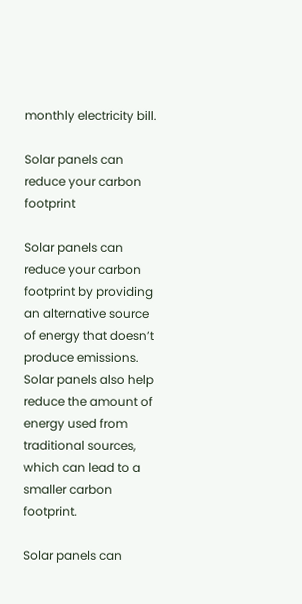monthly electricity bill.

Solar panels can reduce your carbon footprint

Solar panels can reduce your carbon footprint by providing an alternative source of energy that doesn’t produce emissions. Solar panels also help reduce the amount of energy used from traditional sources, which can lead to a smaller carbon footprint.

Solar panels can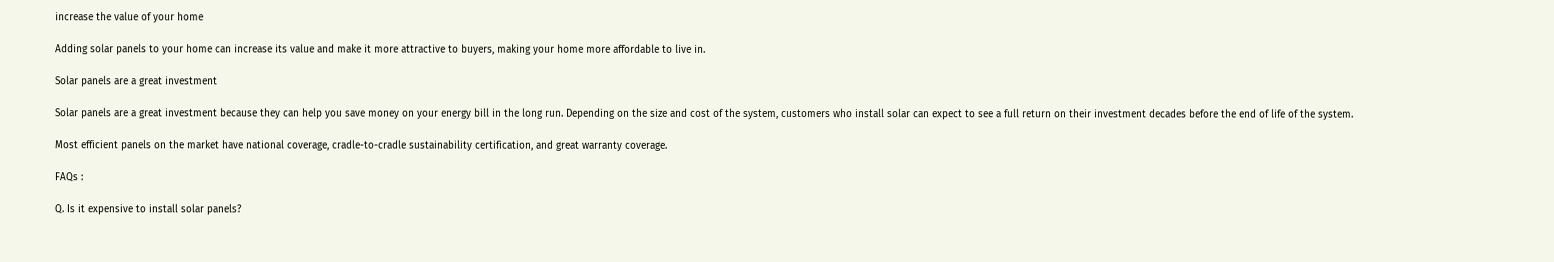increase the value of your home

Adding solar panels to your home can increase its value and make it more attractive to buyers, making your home more affordable to live in.

Solar panels are a great investment

Solar panels are a great investment because they can help you save money on your energy bill in the long run. Depending on the size and cost of the system, customers who install solar can expect to see a full return on their investment decades before the end of life of the system.

Most efficient panels on the market have national coverage, cradle-to-cradle sustainability certification, and great warranty coverage.

FAQs :

Q. Is it expensive to install solar panels?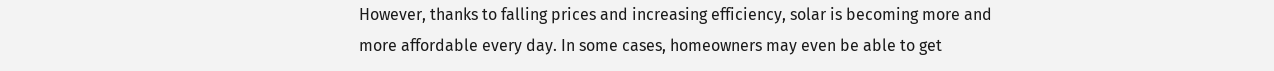However, thanks to falling prices and increasing efficiency, solar is becoming more and more affordable every day. In some cases, homeowners may even be able to get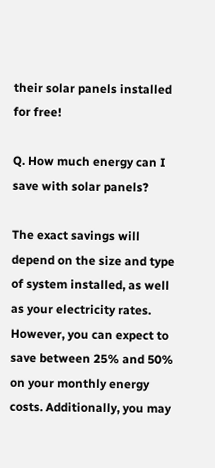their solar panels installed for free!

Q. How much energy can I save with solar panels?

The exact savings will depend on the size and type of system installed, as well as your electricity rates. However, you can expect to save between 25% and 50% on your monthly energy costs. Additionally, you may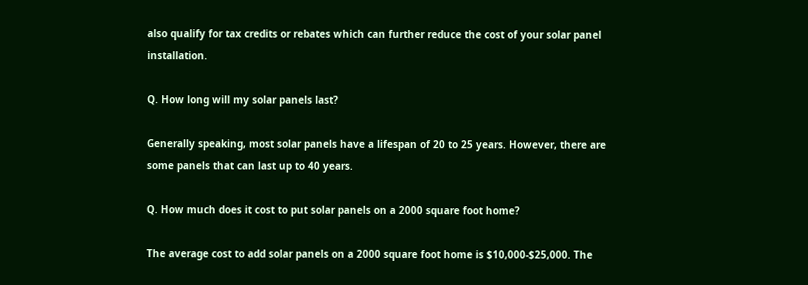also qualify for tax credits or rebates which can further reduce the cost of your solar panel installation.

Q. How long will my solar panels last?

Generally speaking, most solar panels have a lifespan of 20 to 25 years. However, there are some panels that can last up to 40 years.

Q. How much does it cost to put solar panels on a 2000 square foot home?

The average cost to add solar panels on a 2000 square foot home is $10,000-$25,000. The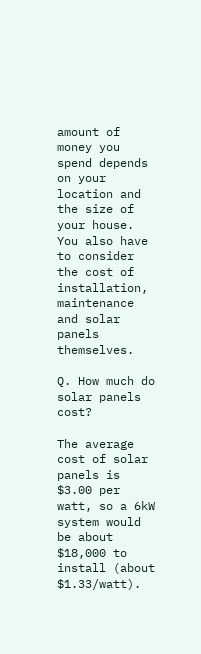amount of money you spend depends on your location and the size of your house. You also have to consider the cost of installation, maintenance and solar panels themselves.

Q. How much do solar panels cost?

The average cost of solar panels is $3.00 per watt, so a 6kW system would be about $18,000 to install (about $1.33/watt).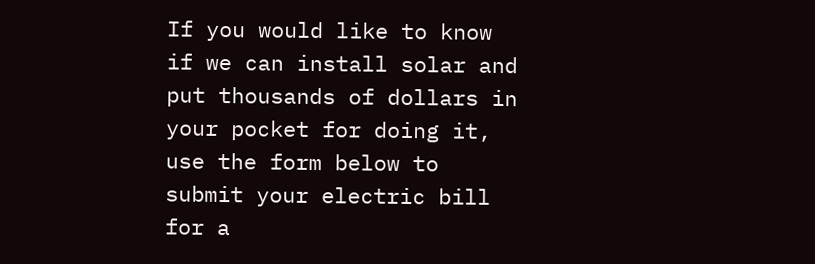If you would like to know if we can install solar and put thousands of dollars in your pocket for doing it, use the form below to submit your electric bill for a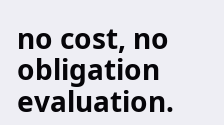no cost, no obligation evaluation.